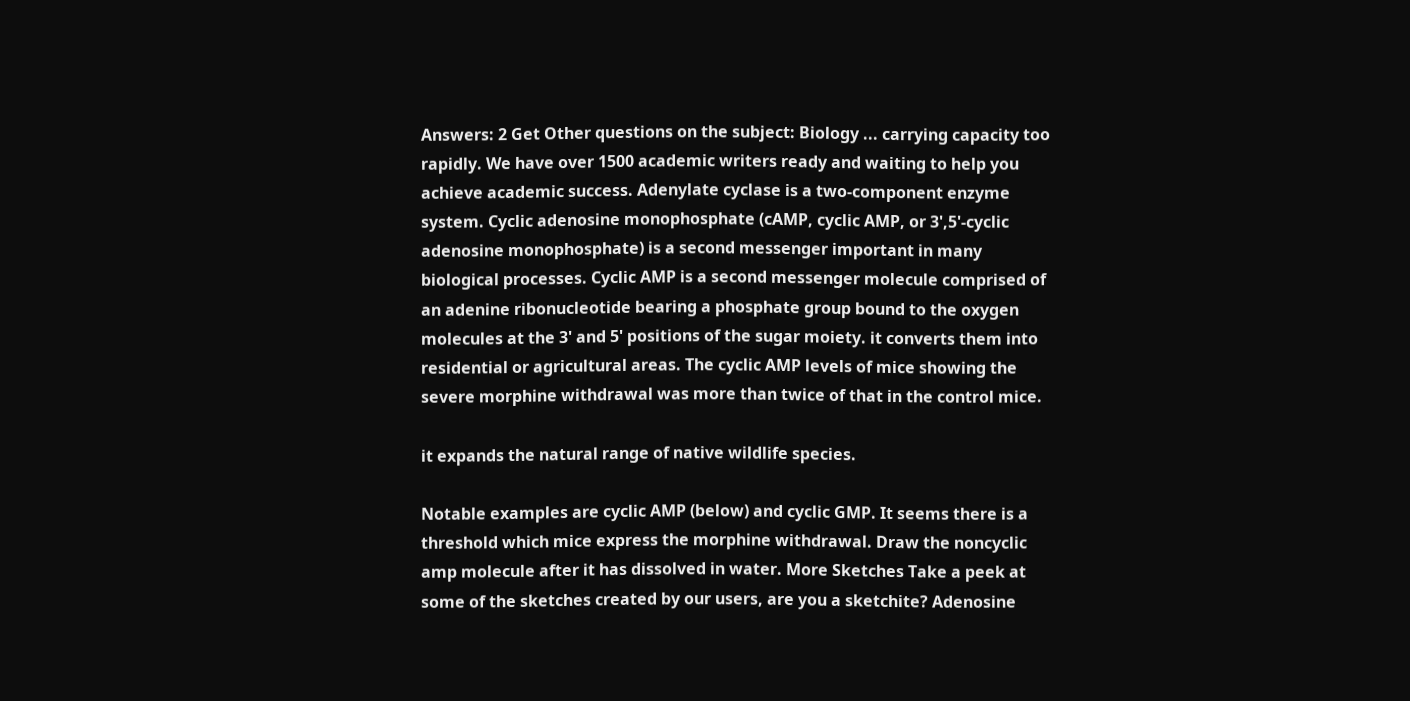Answers: 2 Get Other questions on the subject: Biology ... carrying capacity too rapidly. We have over 1500 academic writers ready and waiting to help you achieve academic success. Adenylate cyclase is a two‐component enzyme system. Cyclic adenosine monophosphate (cAMP, cyclic AMP, or 3',5'-cyclic adenosine monophosphate) is a second messenger important in many biological processes. Cyclic AMP is a second messenger molecule comprised of an adenine ribonucleotide bearing a phosphate group bound to the oxygen molecules at the 3' and 5' positions of the sugar moiety. it converts them into residential or agricultural areas. The cyclic AMP levels of mice showing the severe morphine withdrawal was more than twice of that in the control mice.

it expands the natural range of native wildlife species.

Notable examples are cyclic AMP (below) and cyclic GMP. It seems there is a threshold which mice express the morphine withdrawal. Draw the noncyclic amp molecule after it has dissolved in water. More Sketches Take a peek at some of the sketches created by our users, are you a sketchite? Adenosine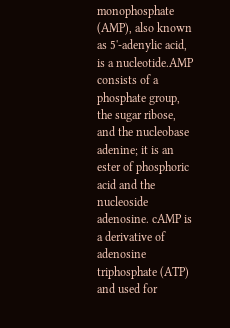monophosphate (AMP), also known as 5'-adenylic acid, is a nucleotide.AMP consists of a phosphate group, the sugar ribose, and the nucleobase adenine; it is an ester of phosphoric acid and the nucleoside adenosine. cAMP is a derivative of adenosine triphosphate (ATP) and used for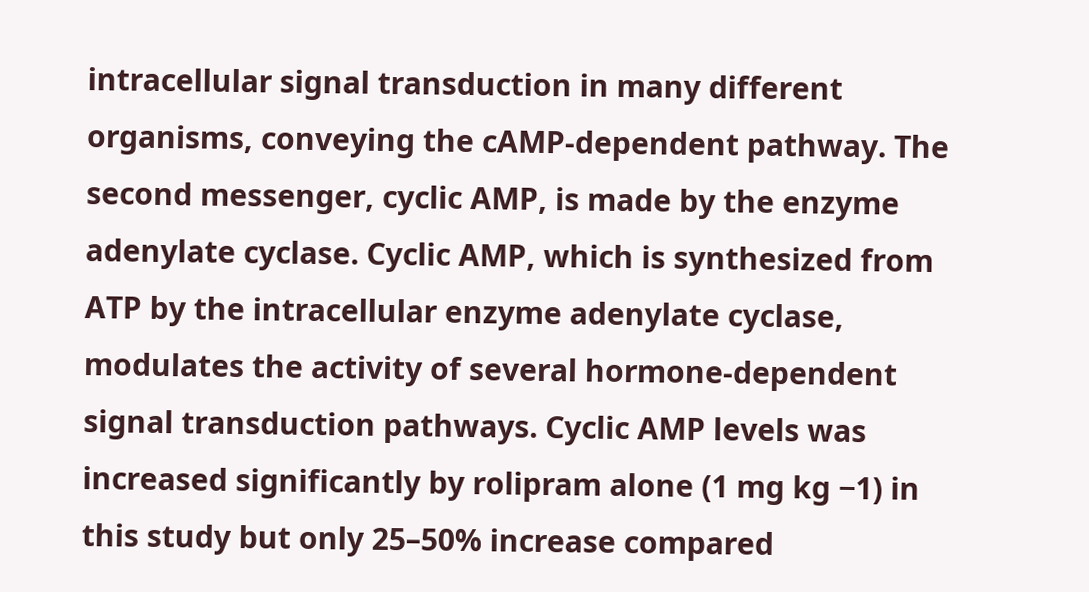intracellular signal transduction in many different organisms, conveying the cAMP-dependent pathway. The second messenger, cyclic AMP, is made by the enzyme adenylate cyclase. Cyclic AMP, which is synthesized from ATP by the intracellular enzyme adenylate cyclase, modulates the activity of several hormone-dependent signal transduction pathways. Cyclic AMP levels was increased significantly by rolipram alone (1 mg kg −1) in this study but only 25–50% increase compared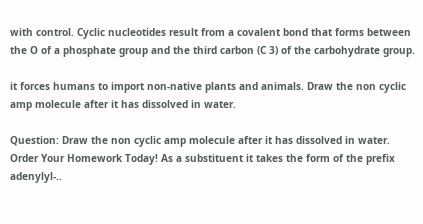with control. Cyclic nucleotides result from a covalent bond that forms between the O of a phosphate group and the third carbon (C 3) of the carbohydrate group.

it forces humans to import non-native plants and animals. Draw the non cyclic amp molecule after it has dissolved in water.

Question: Draw the non cyclic amp molecule after it has dissolved in water. Order Your Homework Today! As a substituent it takes the form of the prefix adenylyl-..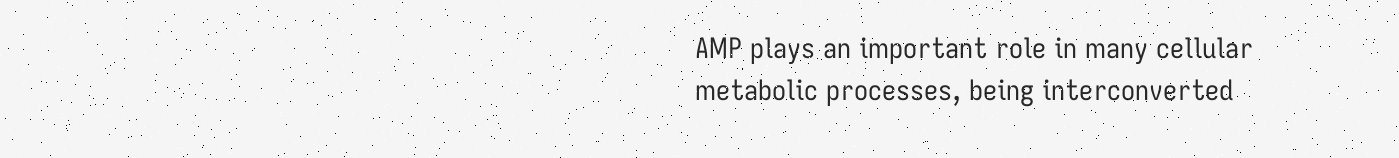AMP plays an important role in many cellular metabolic processes, being interconverted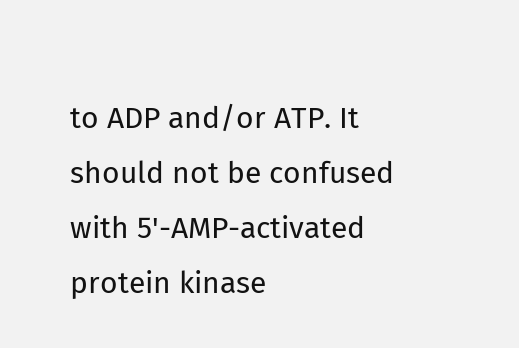to ADP and/or ATP. It should not be confused with 5'-AMP-activated protein kinase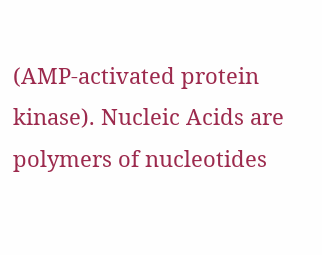(AMP-activated protein kinase). Nucleic Acids are polymers of nucleotides